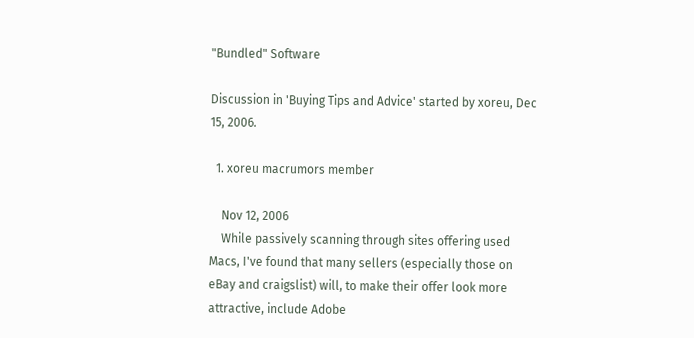"Bundled" Software

Discussion in 'Buying Tips and Advice' started by xoreu, Dec 15, 2006.

  1. xoreu macrumors member

    Nov 12, 2006
    While passively scanning through sites offering used Macs, I've found that many sellers (especially those on eBay and craigslist) will, to make their offer look more attractive, include Adobe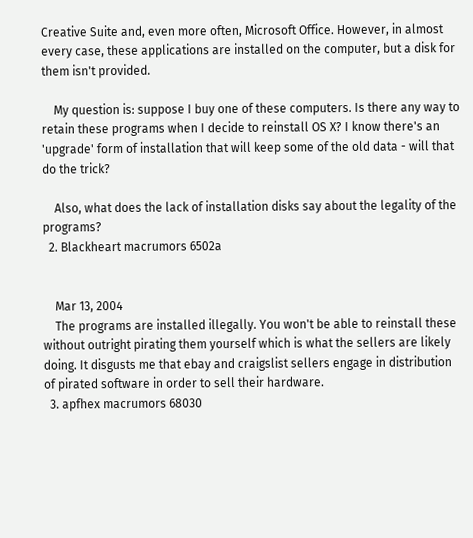Creative Suite and, even more often, Microsoft Office. However, in almost every case, these applications are installed on the computer, but a disk for them isn't provided.

    My question is: suppose I buy one of these computers. Is there any way to retain these programs when I decide to reinstall OS X? I know there's an 'upgrade' form of installation that will keep some of the old data - will that do the trick?

    Also, what does the lack of installation disks say about the legality of the programs?
  2. Blackheart macrumors 6502a


    Mar 13, 2004
    The programs are installed illegally. You won't be able to reinstall these without outright pirating them yourself which is what the sellers are likely doing. It disgusts me that ebay and craigslist sellers engage in distribution of pirated software in order to sell their hardware.
  3. apfhex macrumors 68030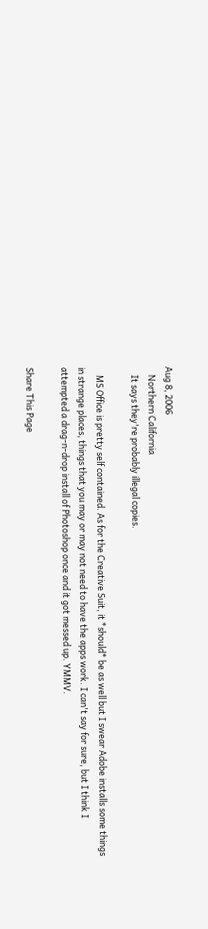Aug 8, 2006
    Northern California
    It says they're probably illegal copies.

    MS Office is pretty self contained. As for the Creative Suit, it *should* be as well but I swear Adobe installs some things in strange places, things that you may or may not need to have the apps work. I can't say for sure, but I think I attempted a drag-n-drop install of Photoshop once and it got messed up. YMMV.

Share This Page